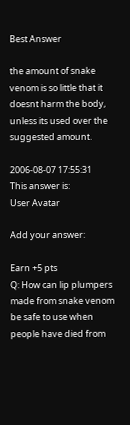Best Answer

the amount of snake venom is so little that it doesnt harm the body, unless its used over the suggested amount.

2006-08-07 17:55:31
This answer is:
User Avatar

Add your answer:

Earn +5 pts
Q: How can lip plumpers made from snake venom be safe to use when people have died from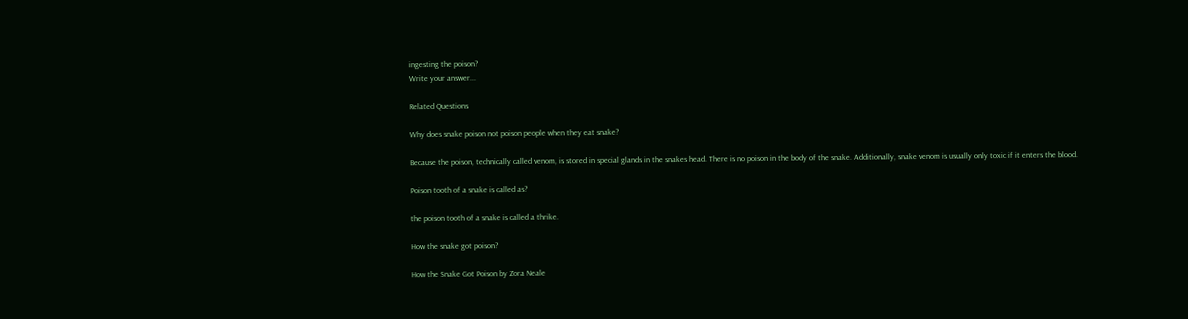ingesting the poison?
Write your answer...

Related Questions

Why does snake poison not poison people when they eat snake?

Because the poison, technically called venom, is stored in special glands in the snakes head. There is no poison in the body of the snake. Additionally, snake venom is usually only toxic if it enters the blood.

Poison tooth of a snake is called as?

the poison tooth of a snake is called a thrike.

How the snake got poison?

How the Snake Got Poison by Zora Neale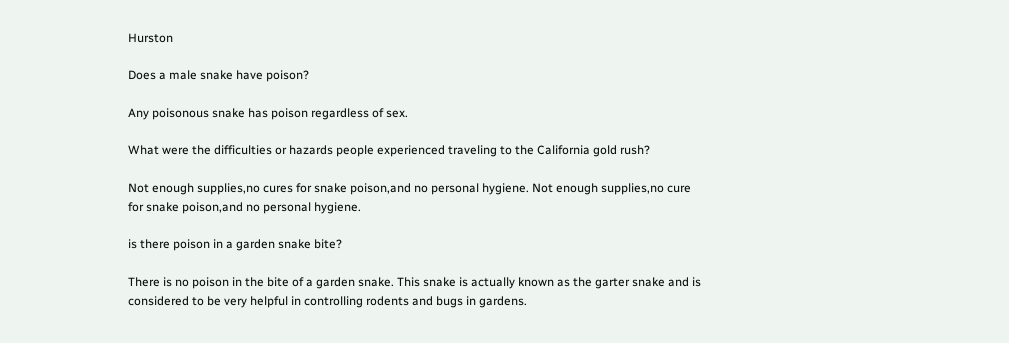Hurston

Does a male snake have poison?

Any poisonous snake has poison regardless of sex.

What were the difficulties or hazards people experienced traveling to the California gold rush?

Not enough supplies,no cures for snake poison,and no personal hygiene. Not enough supplies,no cure for snake poison,and no personal hygiene.

is there poison in a garden snake bite?

There is no poison in the bite of a garden snake. This snake is actually known as the garter snake and is considered to be very helpful in controlling rodents and bugs in gardens.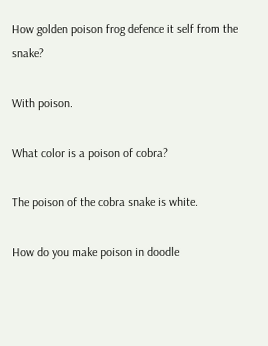How golden poison frog defence it self from the snake?

With poison.

What color is a poison of cobra?

The poison of the cobra snake is white.

How do you make poison in doodle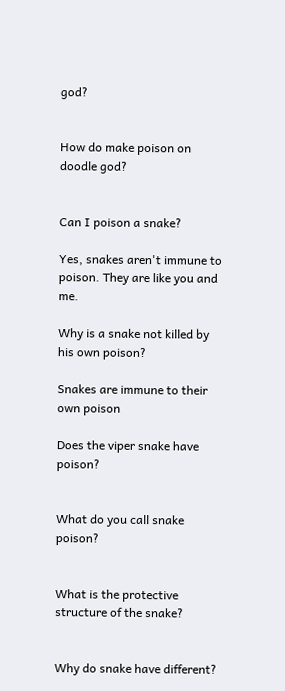god?


How do make poison on doodle god?


Can I poison a snake?

Yes, snakes aren't immune to poison. They are like you and me.

Why is a snake not killed by his own poison?

Snakes are immune to their own poison

Does the viper snake have poison?


What do you call snake poison?


What is the protective structure of the snake?


Why do snake have different?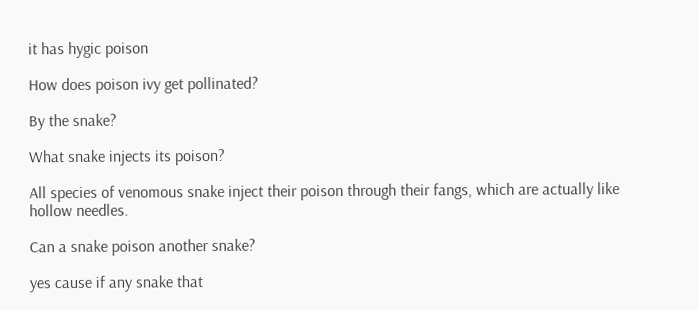it has hygic poison

How does poison ivy get pollinated?

By the snake?

What snake injects its poison?

All species of venomous snake inject their poison through their fangs, which are actually like hollow needles.

Can a snake poison another snake?

yes cause if any snake that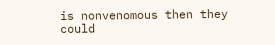is nonvenomous then they could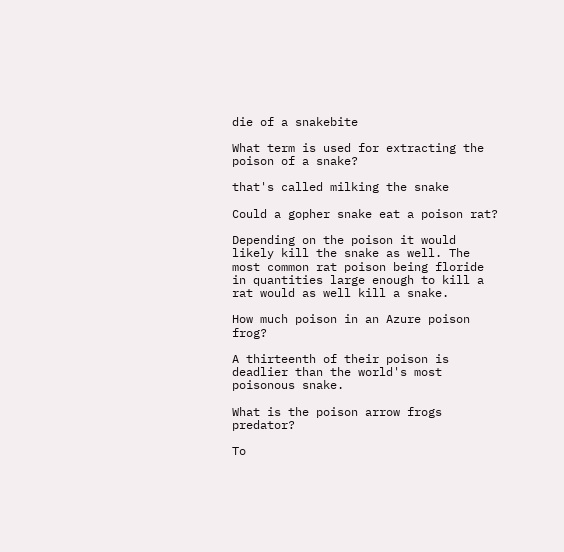die of a snakebite

What term is used for extracting the poison of a snake?

that's called milking the snake

Could a gopher snake eat a poison rat?

Depending on the poison it would likely kill the snake as well. The most common rat poison being floride in quantities large enough to kill a rat would as well kill a snake.

How much poison in an Azure poison frog?

A thirteenth of their poison is deadlier than the world's most poisonous snake.

What is the poison arrow frogs predator?

To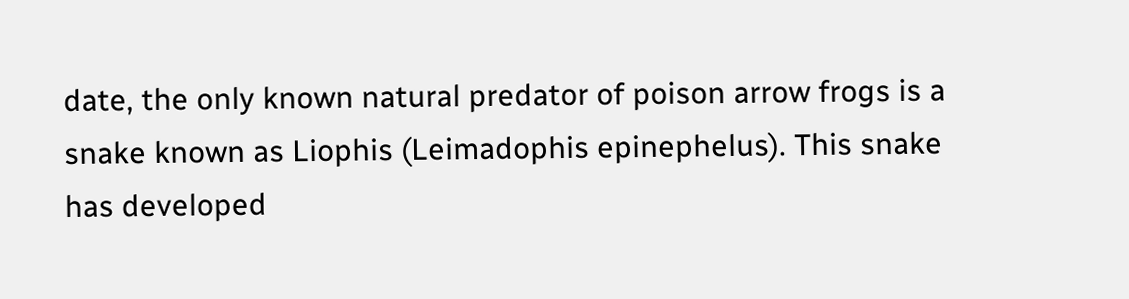date, the only known natural predator of poison arrow frogs is a snake known as Liophis (Leimadophis epinephelus). This snake has developed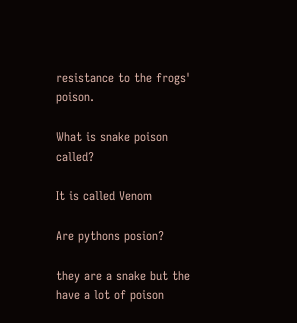resistance to the frogs' poison.

What is snake poison called?

It is called Venom

Are pythons posion?

they are a snake but the have a lot of poison